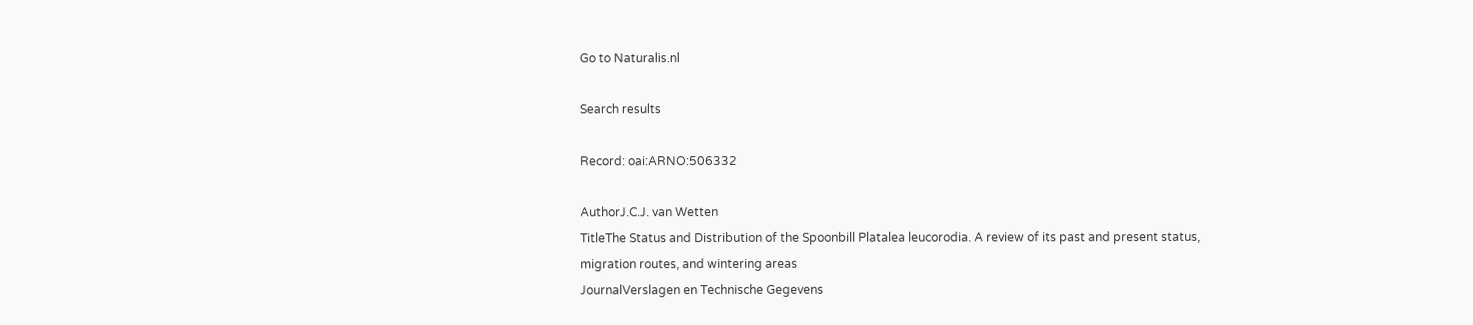Go to Naturalis.nl

Search results

Record: oai:ARNO:506332

AuthorJ.C.J. van Wetten
TitleThe Status and Distribution of the Spoonbill Platalea leucorodia. A review of its past and present status, migration routes, and wintering areas
JournalVerslagen en Technische Gegevens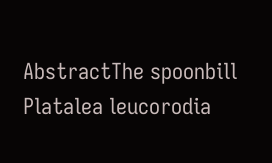AbstractThe spoonbill Platalea leucorodia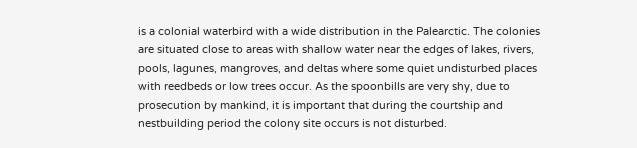is a colonial waterbird with a wide distribution in the Palearctic. The colonies are situated close to areas with shallow water near the edges of lakes, rivers, pools, lagunes, mangroves, and deltas where some quiet undisturbed places with reedbeds or low trees occur. As the spoonbills are very shy, due to prosecution by mankind, it is important that during the courtship and nestbuilding period the colony site occurs is not disturbed.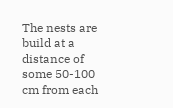The nests are build at a distance of some 50-100 cm from each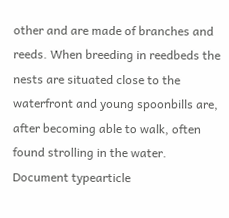other and are made of branches and reeds. When breeding in reedbeds the nests are situated close to the waterfront and young spoonbills are, after becoming able to walk, often found strolling in the water.
Document typearticle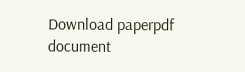Download paperpdf document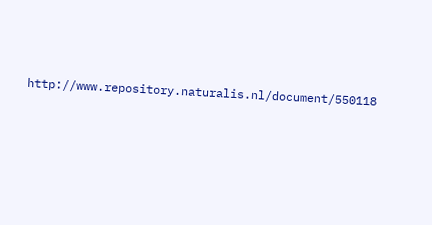http://www.repository.naturalis.nl/document/550118